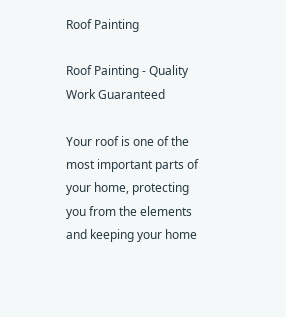Roof Painting

Roof Painting - Quality Work Guaranteed

Your roof is one of the most important parts of your home, protecting you from the elements and keeping your home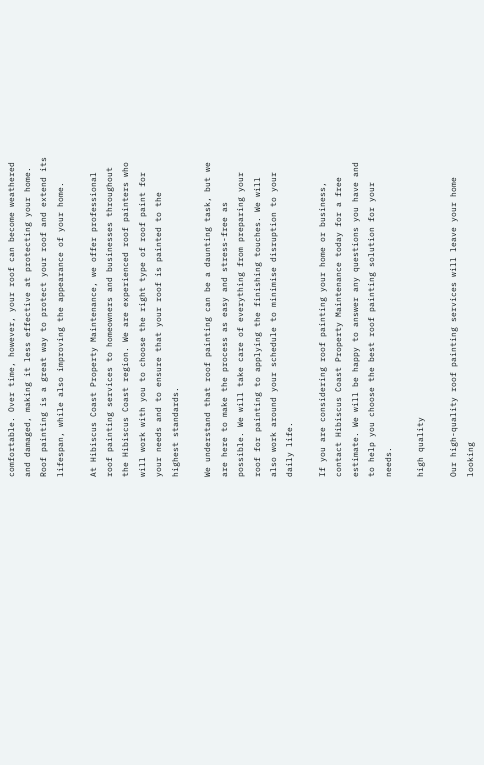comfortable. Over time, however, your roof can become weathered and damaged, making it less effective at protecting your home. Roof painting is a great way to protect your roof and extend its lifespan, while also improving the appearance of your home.

At Hibiscus Coast Property Maintenance, we offer professional roof painting services to homeowners and businesses throughout the Hibiscus Coast region. We are experienced roof painters who will work with you to choose the right type of roof paint for your needs and to ensure that your roof is painted to the highest standards.

We understand that roof painting can be a daunting task, but we are here to make the process as easy and stress-free as possible. We will take care of everything from preparing your roof for painting to applying the finishing touches. We will also work around your schedule to minimise disruption to your daily life.

If you are considering roof painting your home or business, contact Hibiscus Coast Property Maintenance today for a free estimate. We will be happy to answer any questions you have and to help you choose the best roof painting solution for your needs.

high quality

Our high-quality roof painting services will leave your home looking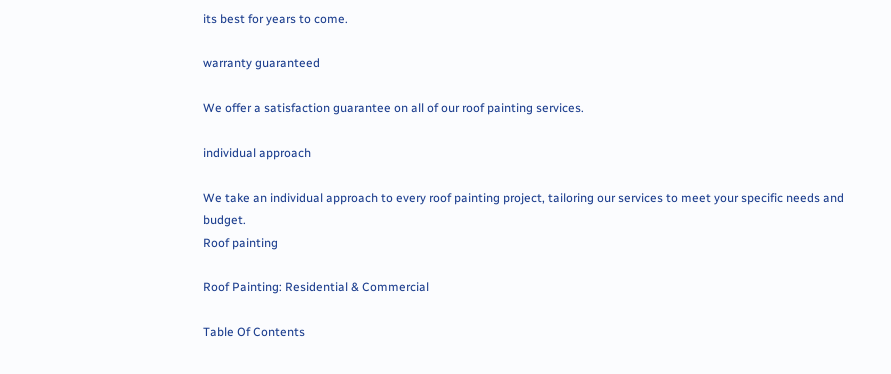its best for years to come.

warranty guaranteed

We offer a satisfaction guarantee on all of our roof painting services.

individual approach

We take an individual approach to every roof painting project, tailoring our services to meet your specific needs and budget.
Roof painting

Roof Painting: Residential & Commercial

Table Of Contents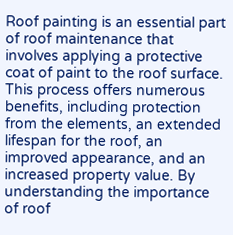Roof painting is an essential part of roof maintenance that involves applying a protective coat of paint to the roof surface. This process offers numerous benefits, including protection from the elements, an extended lifespan for the roof, an improved appearance, and an increased property value. By understanding the importance of roof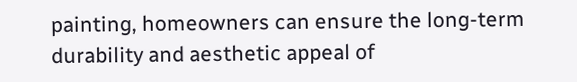painting, homeowners can ensure the long-term durability and aesthetic appeal of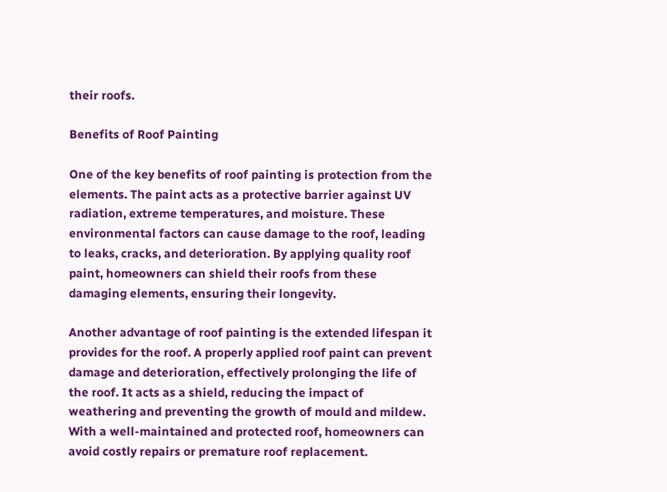their roofs.

Benefits of Roof Painting

One of the key benefits of roof painting is protection from the elements. The paint acts as a protective barrier against UV radiation, extreme temperatures, and moisture. These environmental factors can cause damage to the roof, leading to leaks, cracks, and deterioration. By applying quality roof paint, homeowners can shield their roofs from these damaging elements, ensuring their longevity.

Another advantage of roof painting is the extended lifespan it provides for the roof. A properly applied roof paint can prevent damage and deterioration, effectively prolonging the life of the roof. It acts as a shield, reducing the impact of weathering and preventing the growth of mould and mildew. With a well-maintained and protected roof, homeowners can avoid costly repairs or premature roof replacement.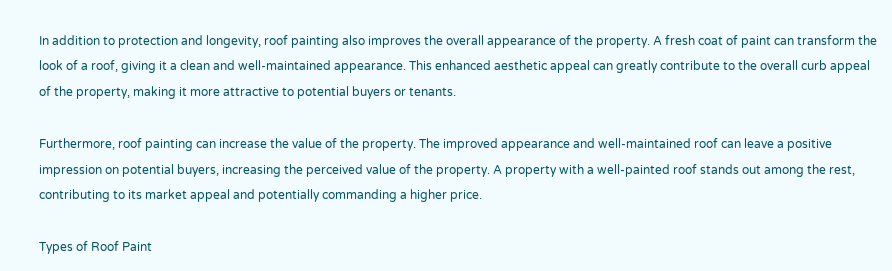In addition to protection and longevity, roof painting also improves the overall appearance of the property. A fresh coat of paint can transform the look of a roof, giving it a clean and well-maintained appearance. This enhanced aesthetic appeal can greatly contribute to the overall curb appeal of the property, making it more attractive to potential buyers or tenants.

Furthermore, roof painting can increase the value of the property. The improved appearance and well-maintained roof can leave a positive impression on potential buyers, increasing the perceived value of the property. A property with a well-painted roof stands out among the rest, contributing to its market appeal and potentially commanding a higher price.

Types of Roof Paint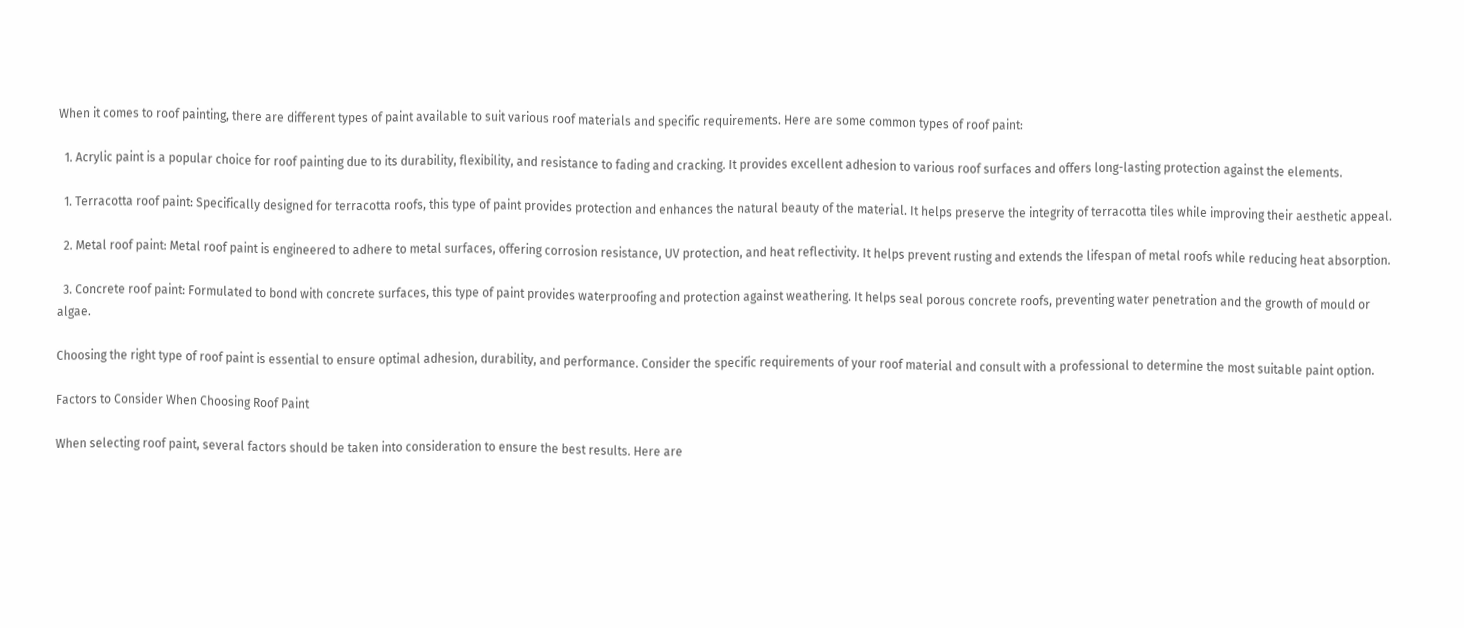When it comes to roof painting, there are different types of paint available to suit various roof materials and specific requirements. Here are some common types of roof paint:

  1. Acrylic paint is a popular choice for roof painting due to its durability, flexibility, and resistance to fading and cracking. It provides excellent adhesion to various roof surfaces and offers long-lasting protection against the elements.

  1. Terracotta roof paint: Specifically designed for terracotta roofs, this type of paint provides protection and enhances the natural beauty of the material. It helps preserve the integrity of terracotta tiles while improving their aesthetic appeal.

  2. Metal roof paint: Metal roof paint is engineered to adhere to metal surfaces, offering corrosion resistance, UV protection, and heat reflectivity. It helps prevent rusting and extends the lifespan of metal roofs while reducing heat absorption.

  3. Concrete roof paint: Formulated to bond with concrete surfaces, this type of paint provides waterproofing and protection against weathering. It helps seal porous concrete roofs, preventing water penetration and the growth of mould or algae.

Choosing the right type of roof paint is essential to ensure optimal adhesion, durability, and performance. Consider the specific requirements of your roof material and consult with a professional to determine the most suitable paint option.

Factors to Consider When Choosing Roof Paint

When selecting roof paint, several factors should be taken into consideration to ensure the best results. Here are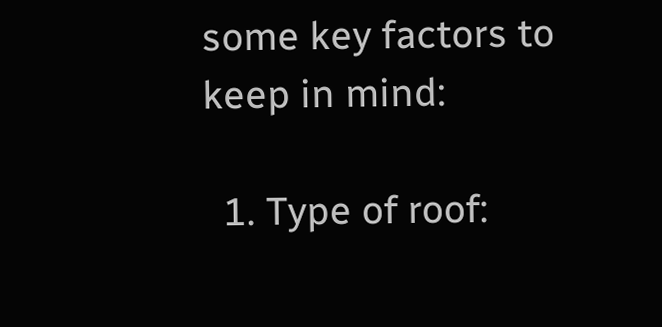some key factors to keep in mind:

  1. Type of roof: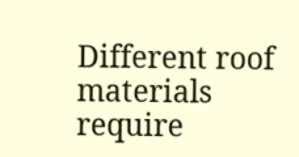Different roof materials require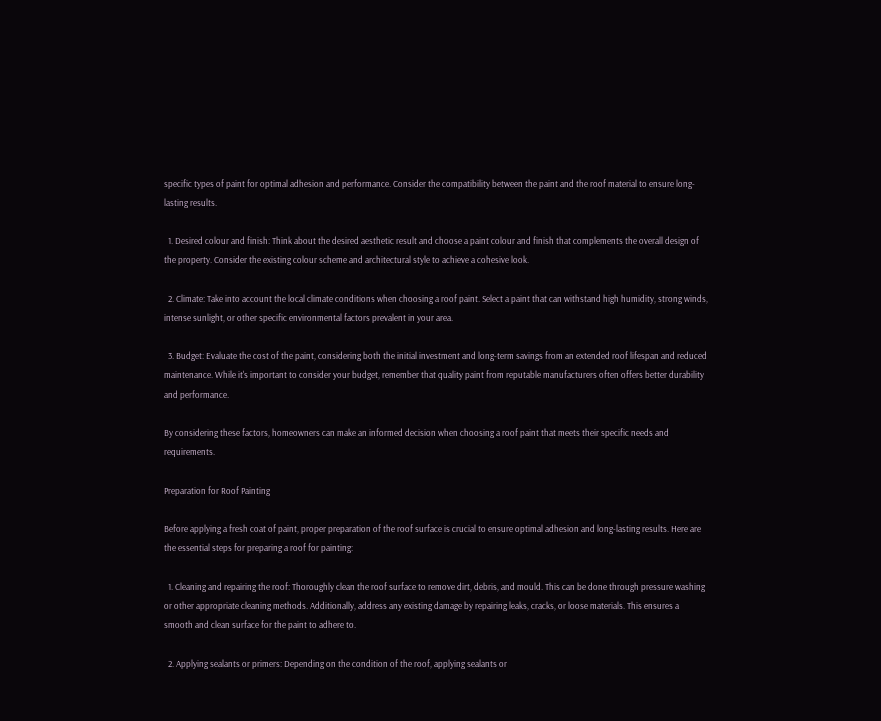specific types of paint for optimal adhesion and performance. Consider the compatibility between the paint and the roof material to ensure long-lasting results.

  1. Desired colour and finish: Think about the desired aesthetic result and choose a paint colour and finish that complements the overall design of the property. Consider the existing colour scheme and architectural style to achieve a cohesive look.

  2. Climate: Take into account the local climate conditions when choosing a roof paint. Select a paint that can withstand high humidity, strong winds, intense sunlight, or other specific environmental factors prevalent in your area.

  3. Budget: Evaluate the cost of the paint, considering both the initial investment and long-term savings from an extended roof lifespan and reduced maintenance. While it's important to consider your budget, remember that quality paint from reputable manufacturers often offers better durability and performance.

By considering these factors, homeowners can make an informed decision when choosing a roof paint that meets their specific needs and requirements.

Preparation for Roof Painting

Before applying a fresh coat of paint, proper preparation of the roof surface is crucial to ensure optimal adhesion and long-lasting results. Here are the essential steps for preparing a roof for painting:

  1. Cleaning and repairing the roof: Thoroughly clean the roof surface to remove dirt, debris, and mould. This can be done through pressure washing or other appropriate cleaning methods. Additionally, address any existing damage by repairing leaks, cracks, or loose materials. This ensures a smooth and clean surface for the paint to adhere to.

  2. Applying sealants or primers: Depending on the condition of the roof, applying sealants or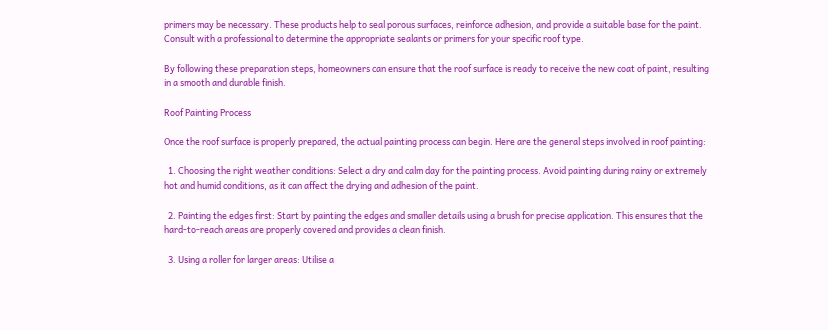primers may be necessary. These products help to seal porous surfaces, reinforce adhesion, and provide a suitable base for the paint. Consult with a professional to determine the appropriate sealants or primers for your specific roof type.

By following these preparation steps, homeowners can ensure that the roof surface is ready to receive the new coat of paint, resulting in a smooth and durable finish.

Roof Painting Process

Once the roof surface is properly prepared, the actual painting process can begin. Here are the general steps involved in roof painting:

  1. Choosing the right weather conditions: Select a dry and calm day for the painting process. Avoid painting during rainy or extremely hot and humid conditions, as it can affect the drying and adhesion of the paint.

  2. Painting the edges first: Start by painting the edges and smaller details using a brush for precise application. This ensures that the hard-to-reach areas are properly covered and provides a clean finish.

  3. Using a roller for larger areas: Utilise a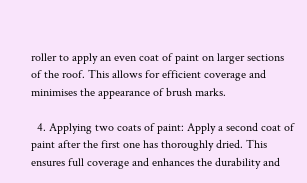roller to apply an even coat of paint on larger sections of the roof. This allows for efficient coverage and minimises the appearance of brush marks.

  4. Applying two coats of paint: Apply a second coat of paint after the first one has thoroughly dried. This ensures full coverage and enhances the durability and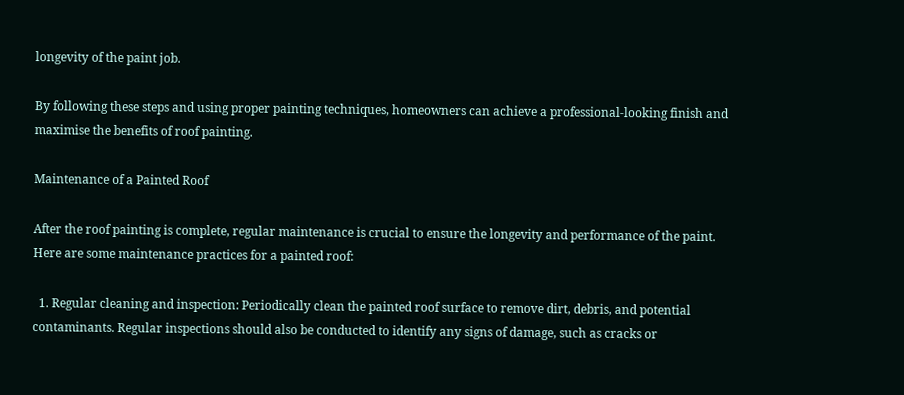longevity of the paint job.

By following these steps and using proper painting techniques, homeowners can achieve a professional-looking finish and maximise the benefits of roof painting.

Maintenance of a Painted Roof

After the roof painting is complete, regular maintenance is crucial to ensure the longevity and performance of the paint. Here are some maintenance practices for a painted roof:

  1. Regular cleaning and inspection: Periodically clean the painted roof surface to remove dirt, debris, and potential contaminants. Regular inspections should also be conducted to identify any signs of damage, such as cracks or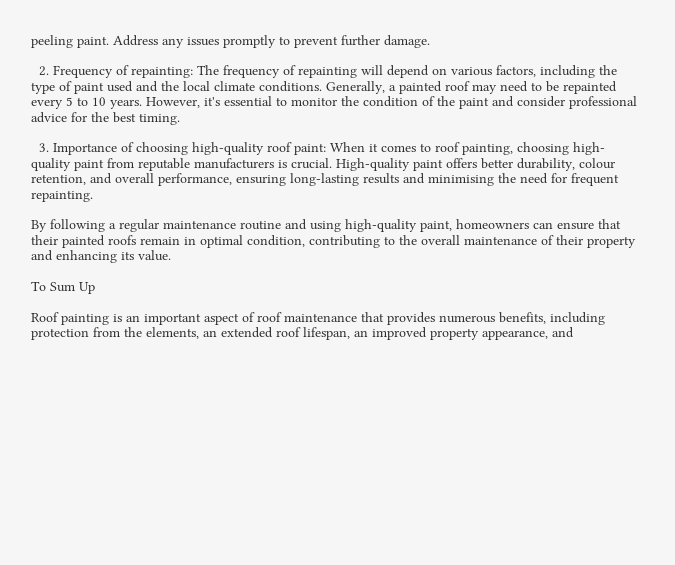peeling paint. Address any issues promptly to prevent further damage.

  2. Frequency of repainting: The frequency of repainting will depend on various factors, including the type of paint used and the local climate conditions. Generally, a painted roof may need to be repainted every 5 to 10 years. However, it's essential to monitor the condition of the paint and consider professional advice for the best timing.

  3. Importance of choosing high-quality roof paint: When it comes to roof painting, choosing high-quality paint from reputable manufacturers is crucial. High-quality paint offers better durability, colour retention, and overall performance, ensuring long-lasting results and minimising the need for frequent repainting.

By following a regular maintenance routine and using high-quality paint, homeowners can ensure that their painted roofs remain in optimal condition, contributing to the overall maintenance of their property and enhancing its value.

To Sum Up

Roof painting is an important aspect of roof maintenance that provides numerous benefits, including protection from the elements, an extended roof lifespan, an improved property appearance, and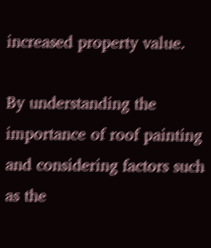increased property value.

By understanding the importance of roof painting and considering factors such as the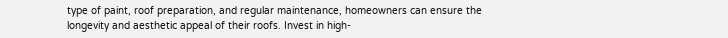type of paint, roof preparation, and regular maintenance, homeowners can ensure the longevity and aesthetic appeal of their roofs. Invest in high-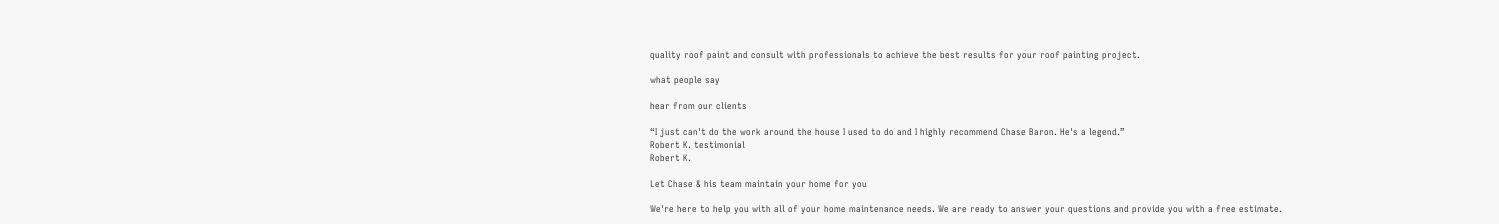quality roof paint and consult with professionals to achieve the best results for your roof painting project.

what people say

hear from our clients

“I just can't do the work around the house I used to do and I highly recommend Chase Baron. He's a legend.”
Robert K. testimonial
Robert K.

Let Chase & his team maintain your home for you

We're here to help you with all of your home maintenance needs. We are ready to answer your questions and provide you with a free estimate.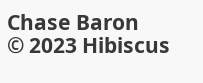Chase Baron
© 2023 Hibiscus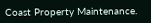Coast Property Maintenance.